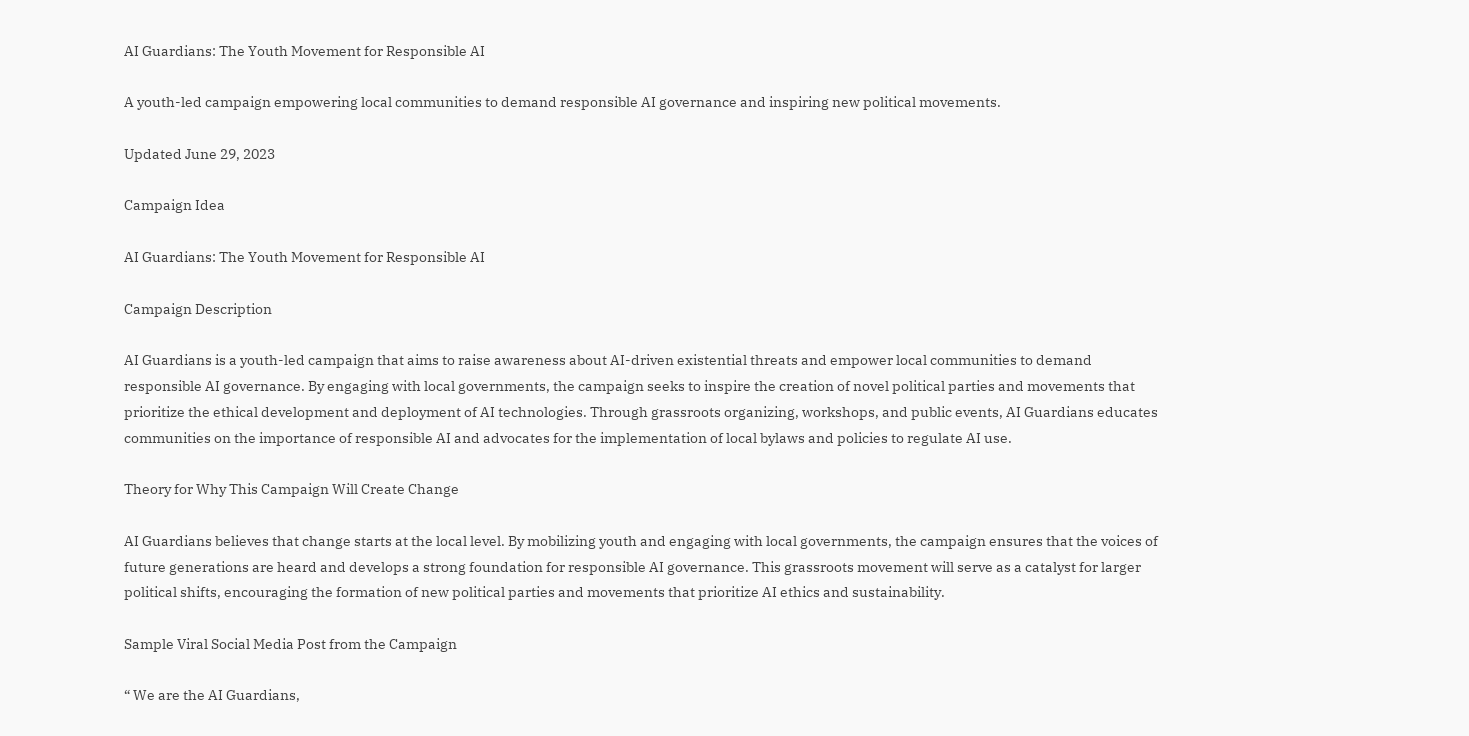AI Guardians: The Youth Movement for Responsible AI

A youth-led campaign empowering local communities to demand responsible AI governance and inspiring new political movements.

Updated June 29, 2023

Campaign Idea

AI Guardians: The Youth Movement for Responsible AI

Campaign Description

AI Guardians is a youth-led campaign that aims to raise awareness about AI-driven existential threats and empower local communities to demand responsible AI governance. By engaging with local governments, the campaign seeks to inspire the creation of novel political parties and movements that prioritize the ethical development and deployment of AI technologies. Through grassroots organizing, workshops, and public events, AI Guardians educates communities on the importance of responsible AI and advocates for the implementation of local bylaws and policies to regulate AI use.

Theory for Why This Campaign Will Create Change

AI Guardians believes that change starts at the local level. By mobilizing youth and engaging with local governments, the campaign ensures that the voices of future generations are heard and develops a strong foundation for responsible AI governance. This grassroots movement will serve as a catalyst for larger political shifts, encouraging the formation of new political parties and movements that prioritize AI ethics and sustainability.

Sample Viral Social Media Post from the Campaign

“ We are the AI Guardians,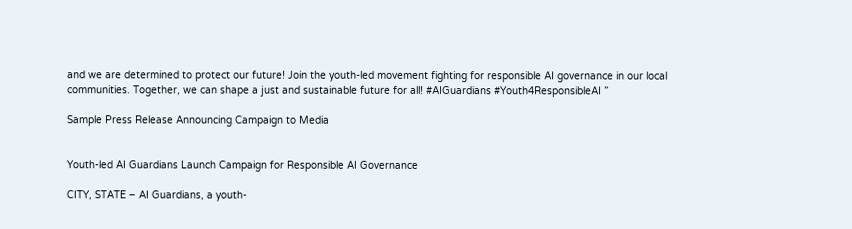and we are determined to protect our future! Join the youth-led movement fighting for responsible AI governance in our local communities. Together, we can shape a just and sustainable future for all! #AIGuardians #Youth4ResponsibleAI ”

Sample Press Release Announcing Campaign to Media


Youth-led AI Guardians Launch Campaign for Responsible AI Governance

CITY, STATE – AI Guardians, a youth-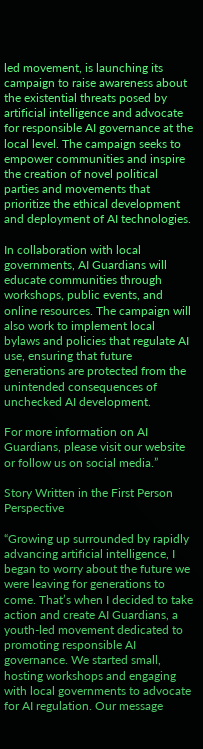led movement, is launching its campaign to raise awareness about the existential threats posed by artificial intelligence and advocate for responsible AI governance at the local level. The campaign seeks to empower communities and inspire the creation of novel political parties and movements that prioritize the ethical development and deployment of AI technologies.

In collaboration with local governments, AI Guardians will educate communities through workshops, public events, and online resources. The campaign will also work to implement local bylaws and policies that regulate AI use, ensuring that future generations are protected from the unintended consequences of unchecked AI development.

For more information on AI Guardians, please visit our website or follow us on social media.”

Story Written in the First Person Perspective

“Growing up surrounded by rapidly advancing artificial intelligence, I began to worry about the future we were leaving for generations to come. That’s when I decided to take action and create AI Guardians, a youth-led movement dedicated to promoting responsible AI governance. We started small, hosting workshops and engaging with local governments to advocate for AI regulation. Our message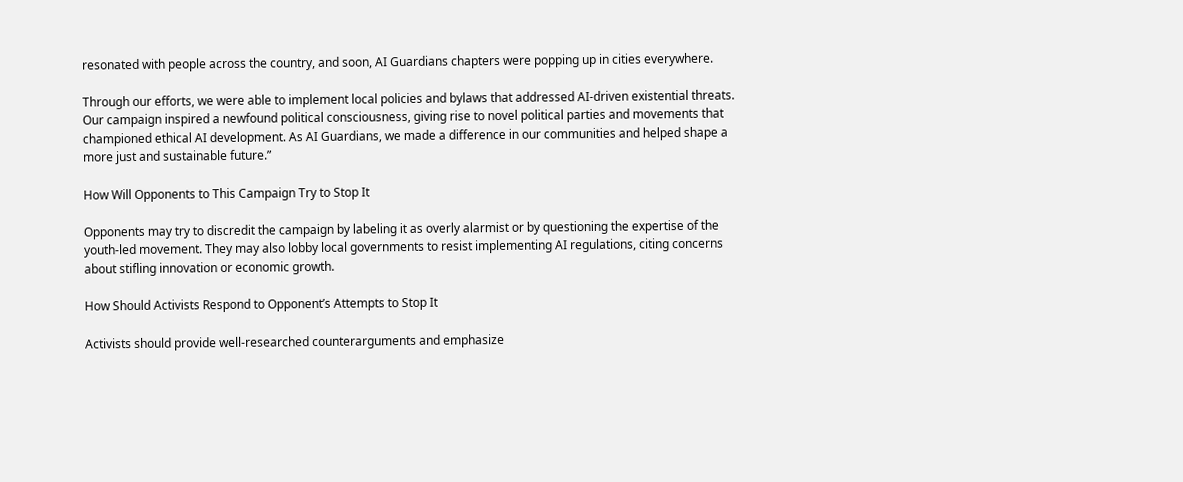resonated with people across the country, and soon, AI Guardians chapters were popping up in cities everywhere.

Through our efforts, we were able to implement local policies and bylaws that addressed AI-driven existential threats. Our campaign inspired a newfound political consciousness, giving rise to novel political parties and movements that championed ethical AI development. As AI Guardians, we made a difference in our communities and helped shape a more just and sustainable future.”

How Will Opponents to This Campaign Try to Stop It

Opponents may try to discredit the campaign by labeling it as overly alarmist or by questioning the expertise of the youth-led movement. They may also lobby local governments to resist implementing AI regulations, citing concerns about stifling innovation or economic growth.

How Should Activists Respond to Opponent’s Attempts to Stop It

Activists should provide well-researched counterarguments and emphasize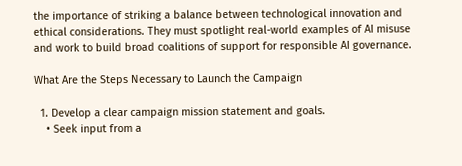the importance of striking a balance between technological innovation and ethical considerations. They must spotlight real-world examples of AI misuse and work to build broad coalitions of support for responsible AI governance.

What Are the Steps Necessary to Launch the Campaign

  1. Develop a clear campaign mission statement and goals.
    • Seek input from a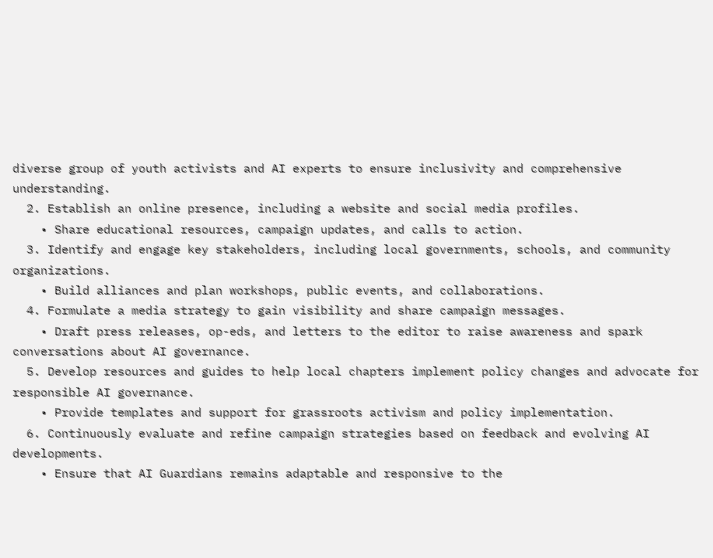diverse group of youth activists and AI experts to ensure inclusivity and comprehensive understanding.
  2. Establish an online presence, including a website and social media profiles.
    • Share educational resources, campaign updates, and calls to action.
  3. Identify and engage key stakeholders, including local governments, schools, and community organizations.
    • Build alliances and plan workshops, public events, and collaborations.
  4. Formulate a media strategy to gain visibility and share campaign messages.
    • Draft press releases, op-eds, and letters to the editor to raise awareness and spark conversations about AI governance.
  5. Develop resources and guides to help local chapters implement policy changes and advocate for responsible AI governance.
    • Provide templates and support for grassroots activism and policy implementation.
  6. Continuously evaluate and refine campaign strategies based on feedback and evolving AI developments.
    • Ensure that AI Guardians remains adaptable and responsive to the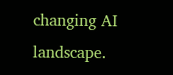changing AI landscape.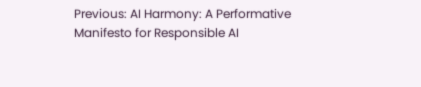Previous: AI Harmony: A Performative Manifesto for Responsible AI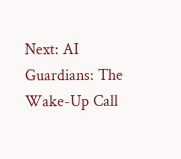Next: AI Guardians: The Wake-Up Call